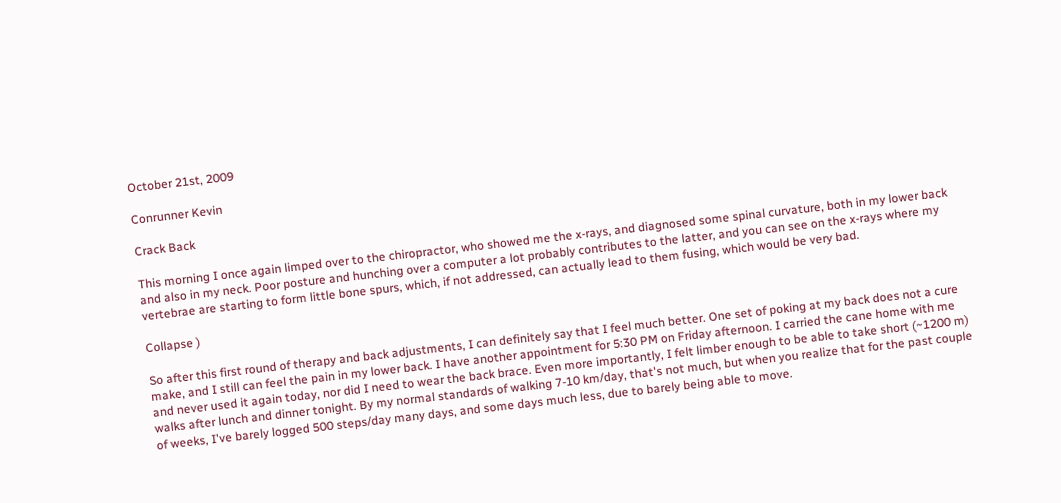October 21st, 2009

Conrunner Kevin

Crack Back

This morning I once again limped over to the chiropractor, who showed me the x-rays, and diagnosed some spinal curvature, both in my lower back and also in my neck. Poor posture and hunching over a computer a lot probably contributes to the latter, and you can see on the x-rays where my vertebrae are starting to form little bone spurs, which, if not addressed, can actually lead to them fusing, which would be very bad.

Collapse )

So after this first round of therapy and back adjustments, I can definitely say that I feel much better. One set of poking at my back does not a cure make, and I still can feel the pain in my lower back. I have another appointment for 5:30 PM on Friday afternoon. I carried the cane home with me and never used it again today, nor did I need to wear the back brace. Even more importantly, I felt limber enough to be able to take short (~1200 m) walks after lunch and dinner tonight. By my normal standards of walking 7-10 km/day, that's not much, but when you realize that for the past couple of weeks, I've barely logged 500 steps/day many days, and some days much less, due to barely being able to move.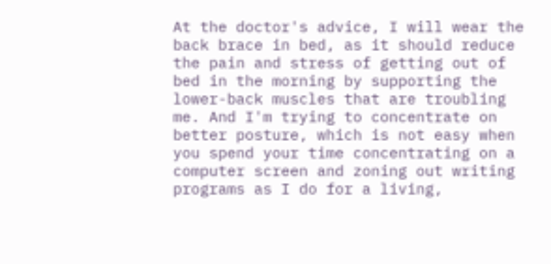At the doctor's advice, I will wear the back brace in bed, as it should reduce the pain and stress of getting out of bed in the morning by supporting the lower-back muscles that are troubling me. And I'm trying to concentrate on better posture, which is not easy when you spend your time concentrating on a computer screen and zoning out writing programs as I do for a living,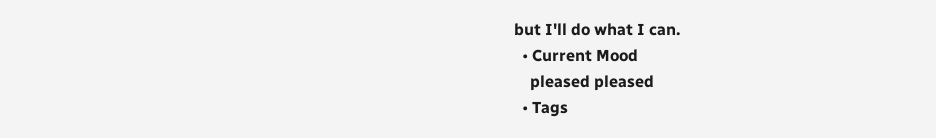but I'll do what I can.
  • Current Mood
    pleased pleased
  • Tags